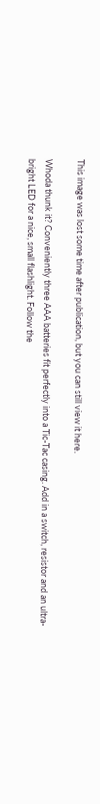This image was lost some time after publication, but you can still view it here.

Whoda thunk it? Conveniently three AAA batteries fit perfectly into a Tic-Tac casing. Add in a switch, resistor and an ultra-bright LED for a nice, small flashlight. Follow the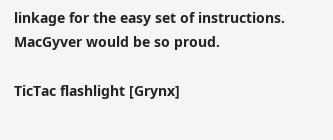linkage for the easy set of instructions. MacGyver would be so proud.

TicTac flashlight [Grynx]